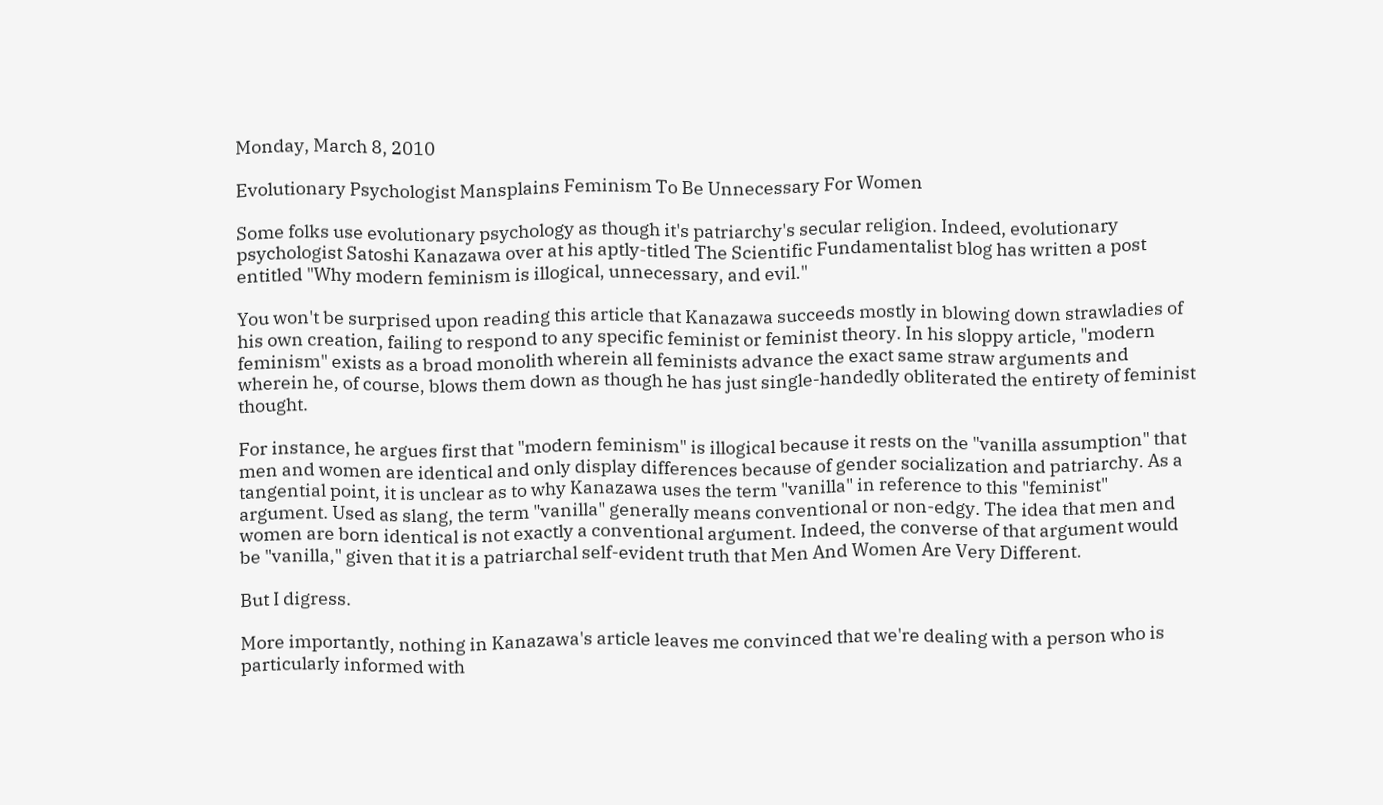Monday, March 8, 2010

Evolutionary Psychologist Mansplains Feminism To Be Unnecessary For Women

Some folks use evolutionary psychology as though it's patriarchy's secular religion. Indeed, evolutionary psychologist Satoshi Kanazawa over at his aptly-titled The Scientific Fundamentalist blog has written a post entitled "Why modern feminism is illogical, unnecessary, and evil."

You won't be surprised upon reading this article that Kanazawa succeeds mostly in blowing down strawladies of his own creation, failing to respond to any specific feminist or feminist theory. In his sloppy article, "modern feminism" exists as a broad monolith wherein all feminists advance the exact same straw arguments and wherein he, of course, blows them down as though he has just single-handedly obliterated the entirety of feminist thought.

For instance, he argues first that "modern feminism" is illogical because it rests on the "vanilla assumption" that men and women are identical and only display differences because of gender socialization and patriarchy. As a tangential point, it is unclear as to why Kanazawa uses the term "vanilla" in reference to this "feminist" argument. Used as slang, the term "vanilla" generally means conventional or non-edgy. The idea that men and women are born identical is not exactly a conventional argument. Indeed, the converse of that argument would be "vanilla," given that it is a patriarchal self-evident truth that Men And Women Are Very Different.

But I digress.

More importantly, nothing in Kanazawa's article leaves me convinced that we're dealing with a person who is particularly informed with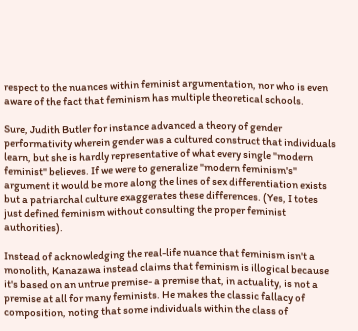respect to the nuances within feminist argumentation, nor who is even aware of the fact that feminism has multiple theoretical schools.

Sure, Judith Butler for instance advanced a theory of gender performativity wherein gender was a cultured construct that individuals learn, but she is hardly representative of what every single "modern feminist" believes. If we were to generalize "modern feminism's" argument it would be more along the lines of sex differentiation exists but a patriarchal culture exaggerates these differences. (Yes, I totes just defined feminism without consulting the proper feminist authorities).

Instead of acknowledging the real-life nuance that feminism isn't a monolith, Kanazawa instead claims that feminism is illogical because it's based on an untrue premise- a premise that, in actuality, is not a premise at all for many feminists. He makes the classic fallacy of composition, noting that some individuals within the class of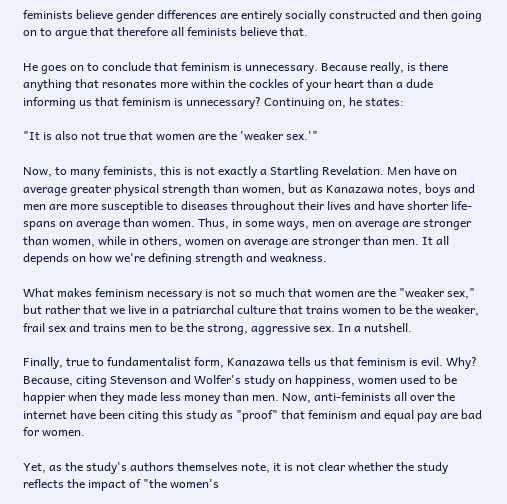feminists believe gender differences are entirely socially constructed and then going on to argue that therefore all feminists believe that.

He goes on to conclude that feminism is unnecessary. Because really, is there anything that resonates more within the cockles of your heart than a dude informing us that feminism is unnecessary? Continuing on, he states:

"It is also not true that women are the 'weaker sex.'"

Now, to many feminists, this is not exactly a Startling Revelation. Men have on average greater physical strength than women, but as Kanazawa notes, boys and men are more susceptible to diseases throughout their lives and have shorter life-spans on average than women. Thus, in some ways, men on average are stronger than women, while in others, women on average are stronger than men. It all depends on how we're defining strength and weakness.

What makes feminism necessary is not so much that women are the "weaker sex," but rather that we live in a patriarchal culture that trains women to be the weaker, frail sex and trains men to be the strong, aggressive sex. In a nutshell.

Finally, true to fundamentalist form, Kanazawa tells us that feminism is evil. Why? Because, citing Stevenson and Wolfer's study on happiness, women used to be happier when they made less money than men. Now, anti-feminists all over the internet have been citing this study as "proof" that feminism and equal pay are bad for women.

Yet, as the study's authors themselves note, it is not clear whether the study reflects the impact of "the women's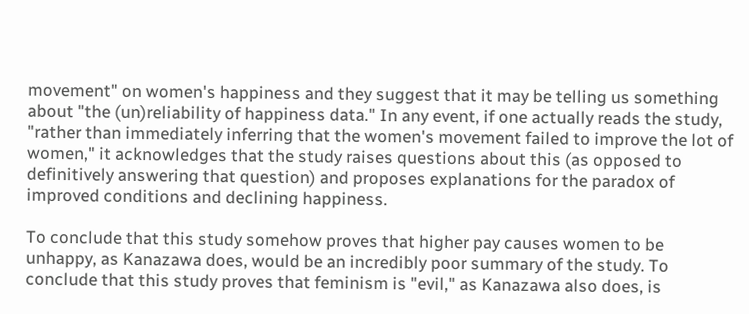movement" on women's happiness and they suggest that it may be telling us something about "the (un)reliability of happiness data." In any event, if one actually reads the study, "rather than immediately inferring that the women's movement failed to improve the lot of women," it acknowledges that the study raises questions about this (as opposed to definitively answering that question) and proposes explanations for the paradox of improved conditions and declining happiness.

To conclude that this study somehow proves that higher pay causes women to be unhappy, as Kanazawa does, would be an incredibly poor summary of the study. To conclude that this study proves that feminism is "evil," as Kanazawa also does, is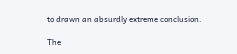to drawn an absurdly extreme conclusion.

The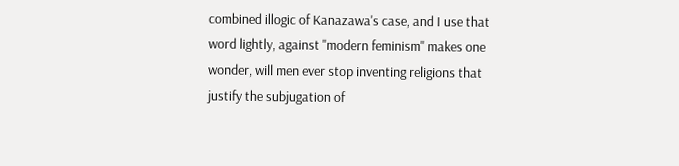combined illogic of Kanazawa's case, and I use that word lightly, against "modern feminism" makes one wonder, will men ever stop inventing religions that justify the subjugation of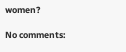women?

No comments: